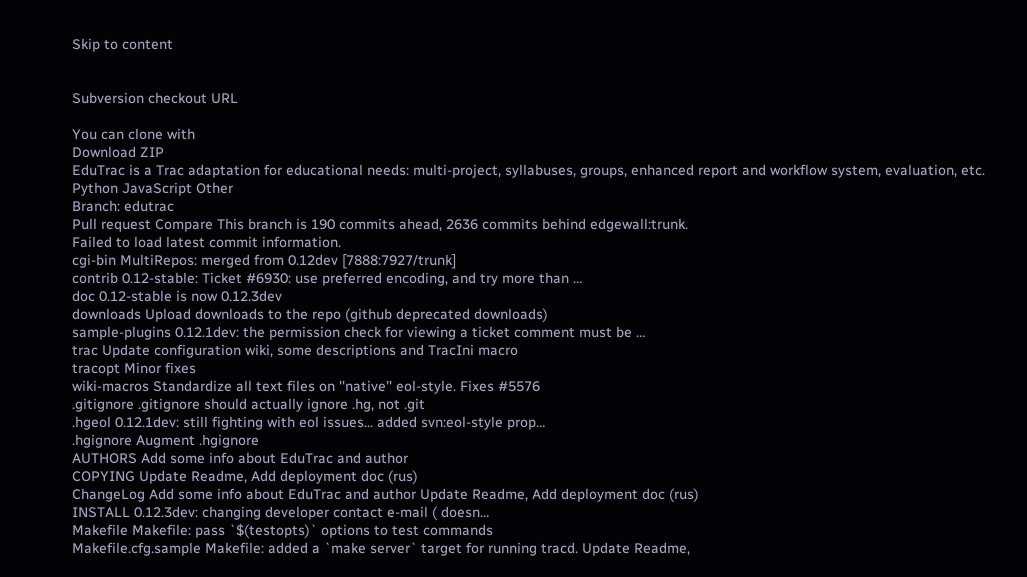Skip to content


Subversion checkout URL

You can clone with
Download ZIP
EduTrac is a Trac adaptation for educational needs: multi-project, syllabuses, groups, enhanced report and workflow system, evaluation, etc.
Python JavaScript Other
Branch: edutrac
Pull request Compare This branch is 190 commits ahead, 2636 commits behind edgewall:trunk.
Failed to load latest commit information.
cgi-bin MultiRepos: merged from 0.12dev [7888:7927/trunk]
contrib 0.12-stable: Ticket #6930: use preferred encoding, and try more than …
doc 0.12-stable is now 0.12.3dev
downloads Upload downloads to the repo (github deprecated downloads)
sample-plugins 0.12.1dev: the permission check for viewing a ticket comment must be …
trac Update configuration wiki, some descriptions and TracIni macro
tracopt Minor fixes
wiki-macros Standardize all text files on ''native'' eol-style. Fixes #5576
.gitignore .gitignore should actually ignore .hg, not .git
.hgeol 0.12.1dev: still fighting with eol issues... added svn:eol-style prop…
.hgignore Augment .hgignore
AUTHORS Add some info about EduTrac and author
COPYING Update Readme, Add deployment doc (rus)
ChangeLog Add some info about EduTrac and author Update Readme, Add deployment doc (rus)
INSTALL 0.12.3dev: changing developer contact e-mail ( doesn…
Makefile Makefile: pass `$(testopts)` options to test commands
Makefile.cfg.sample Makefile: added a `make server` target for running tracd. Update Readme,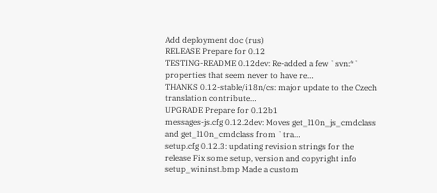Add deployment doc (rus)
RELEASE Prepare for 0.12
TESTING-README 0.12dev: Re-added a few `svn:*` properties that seem never to have re…
THANKS 0.12-stable/i18n/cs: major update to the Czech translation contribute…
UPGRADE Prepare for 0.12b1
messages-js.cfg 0.12.2dev: Moves get_l10n_js_cmdclass and get_l10n_cmdclass from `tra…
setup.cfg 0.12.3: updating revision strings for the release Fix some setup, version and copyright info
setup_wininst.bmp Made a custom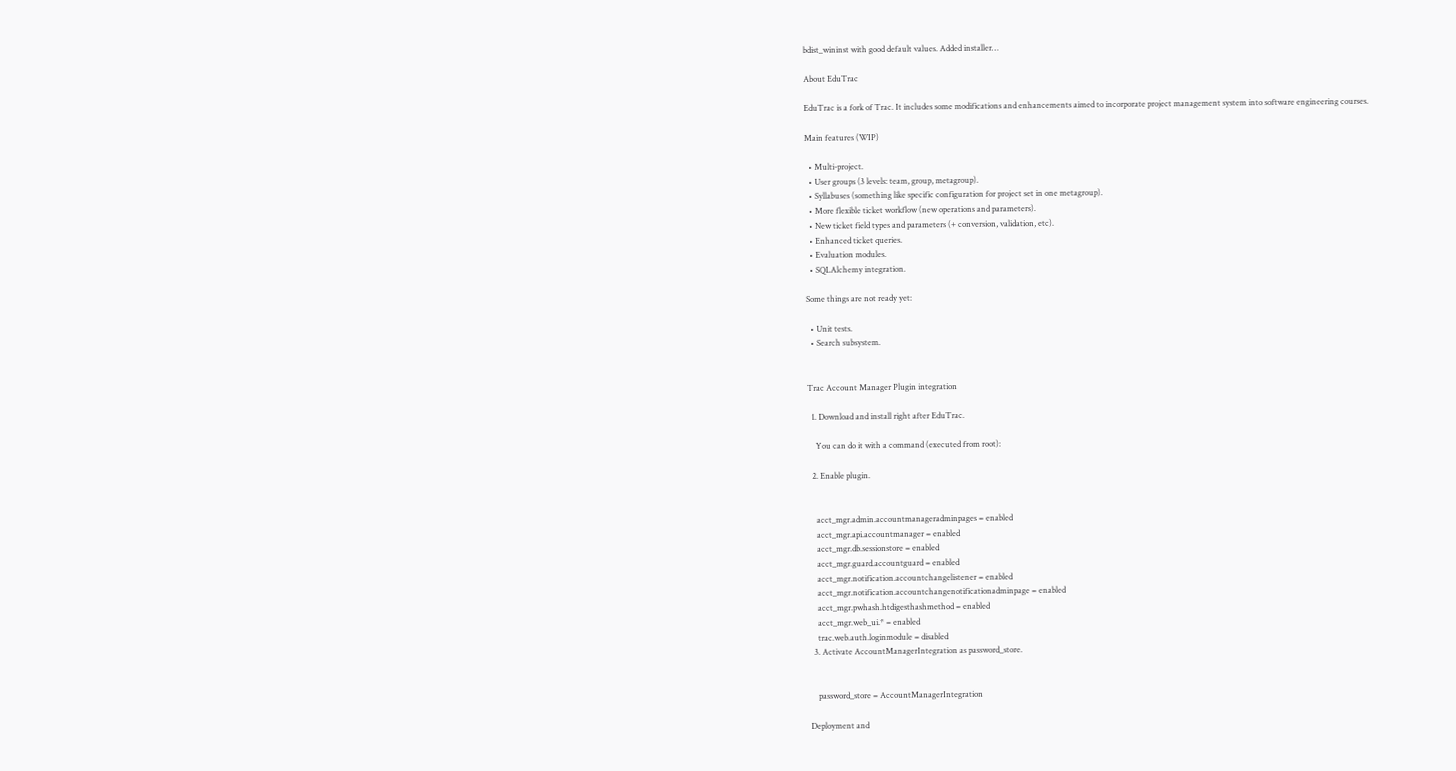bdist_wininst with good default values. Added installer…

About EduTrac

EduTrac is a fork of Trac. It includes some modifications and enhancements aimed to incorporate project management system into software engineering courses.

Main features (WIP)

  • Multi-project.
  • User groups (3 levels: team, group, metagroup).
  • Syllabuses (something like specific configuration for project set in one metagroup).
  • More flexible ticket workflow (new operations and parameters).
  • New ticket field types and parameters (+ conversion, validation, etc).
  • Enhanced ticket queries.
  • Evaluation modules.
  • SQLAlchemy integration.

Some things are not ready yet:

  • Unit tests.
  • Search subsystem.


Trac Account Manager Plugin integration

  1. Download and install right after EduTrac.

    You can do it with a command (executed from root):

  2. Enable plugin.


    acct_mgr.admin.accountmanageradminpages = enabled
    acct_mgr.api.accountmanager = enabled
    acct_mgr.db.sessionstore = enabled
    acct_mgr.guard.accountguard = enabled
    acct_mgr.notification.accountchangelistener = enabled
    acct_mgr.notification.accountchangenotificationadminpage = enabled
    acct_mgr.pwhash.htdigesthashmethod = enabled
    acct_mgr.web_ui.* = enabled
    trac.web.auth.loginmodule = disabled
  3. Activate AccountManagerIntegration as password_store.


    password_store = AccountManagerIntegration

Deployment and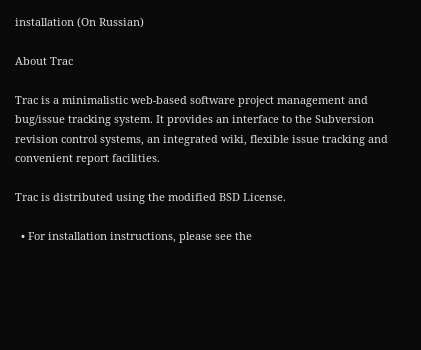installation (On Russian)

About Trac

Trac is a minimalistic web-based software project management and bug/issue tracking system. It provides an interface to the Subversion revision control systems, an integrated wiki, flexible issue tracking and convenient report facilities.

Trac is distributed using the modified BSD License.

  • For installation instructions, please see the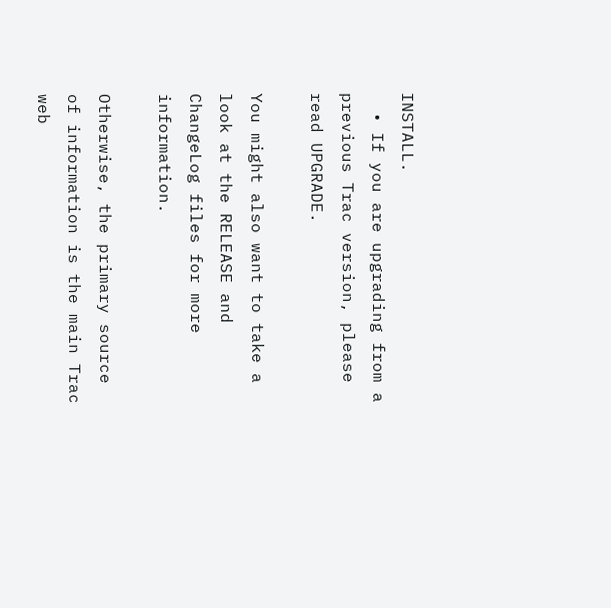INSTALL.
  • If you are upgrading from a previous Trac version, please read UPGRADE.

You might also want to take a look at the RELEASE and ChangeLog files for more information.

Otherwise, the primary source of information is the main Trac web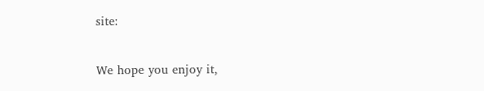site:

We hope you enjoy it,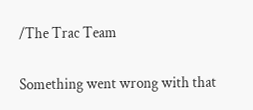/The Trac Team

Something went wrong with that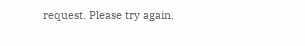request. Please try again.